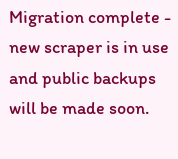Migration complete - new scraper is in use and public backups will be made soon.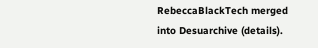RebeccaBlackTech merged into Desuarchive (details).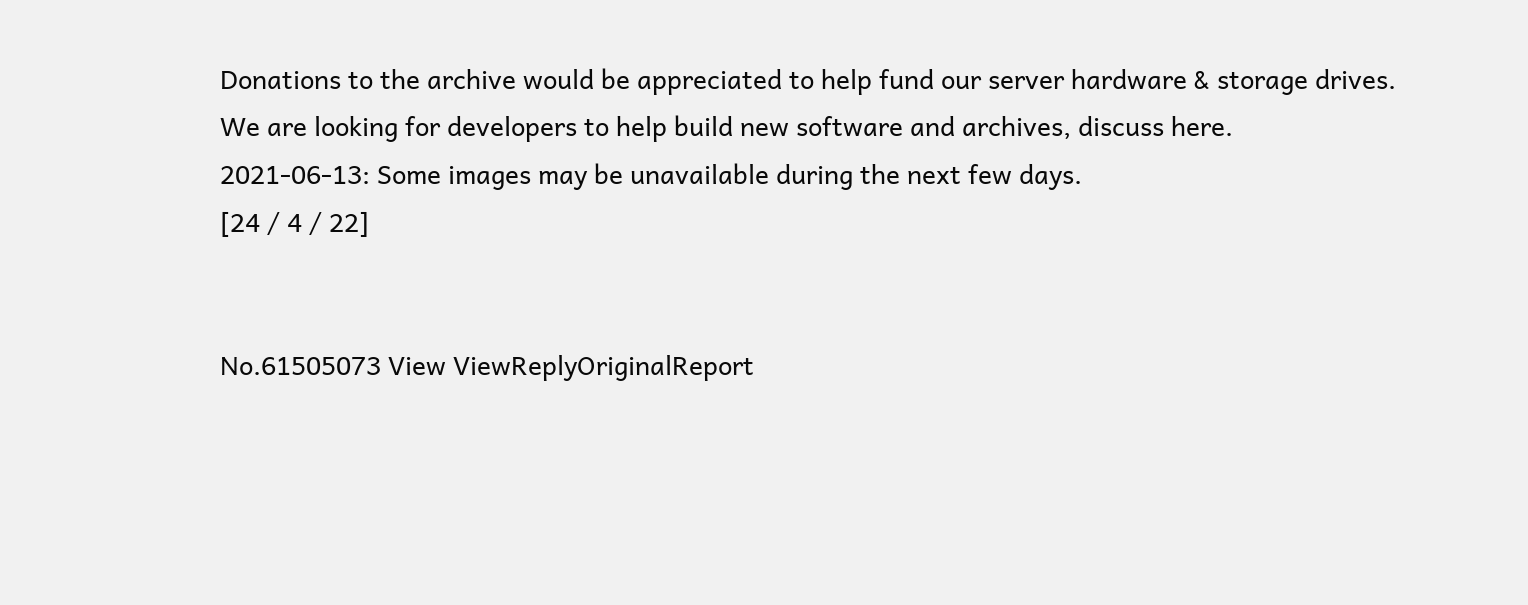Donations to the archive would be appreciated to help fund our server hardware & storage drives. We are looking for developers to help build new software and archives, discuss here.
2021-06-13: Some images may be unavailable during the next few days.
[24 / 4 / 22]


No.61505073 View ViewReplyOriginalReport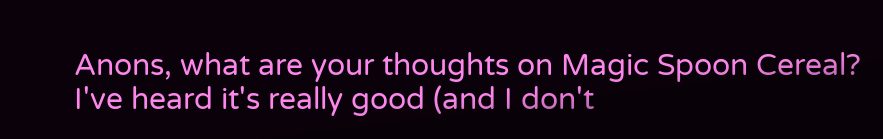Anons, what are your thoughts on Magic Spoon Cereal? I've heard it's really good (and I don't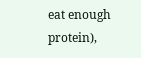eat enough protein),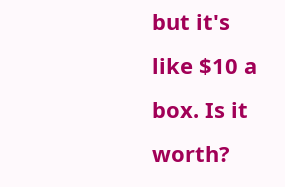but it's like $10 a box. Is it worth?